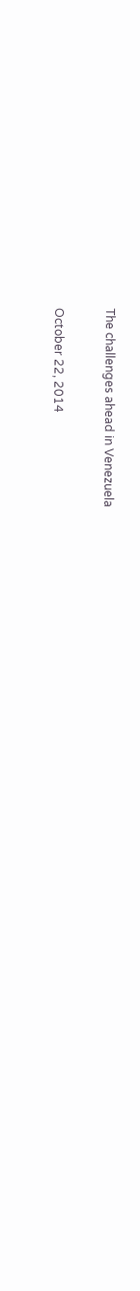The challenges ahead in Venezuela

October 22, 2014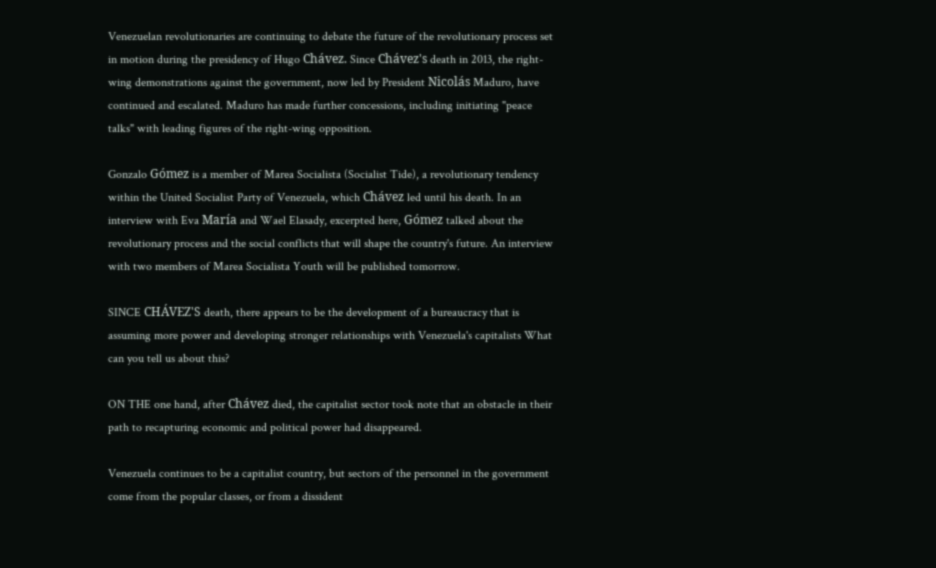Venezuelan revolutionaries are continuing to debate the future of the revolutionary process set in motion during the presidency of Hugo Chávez. Since Chávez's death in 2013, the right-wing demonstrations against the government, now led by President Nicolás Maduro, have continued and escalated. Maduro has made further concessions, including initiating "peace talks" with leading figures of the right-wing opposition.

Gonzalo Gómez is a member of Marea Socialista (Socialist Tide), a revolutionary tendency within the United Socialist Party of Venezuela, which Chávez led until his death. In an interview with Eva María and Wael Elasady, excerpted here, Gómez talked about the revolutionary process and the social conflicts that will shape the country's future. An interview with two members of Marea Socialista Youth will be published tomorrow.

SINCE CHÁVEZ'S death, there appears to be the development of a bureaucracy that is assuming more power and developing stronger relationships with Venezuela's capitalists What can you tell us about this?

ON THE one hand, after Chávez died, the capitalist sector took note that an obstacle in their path to recapturing economic and political power had disappeared.

Venezuela continues to be a capitalist country, but sectors of the personnel in the government come from the popular classes, or from a dissident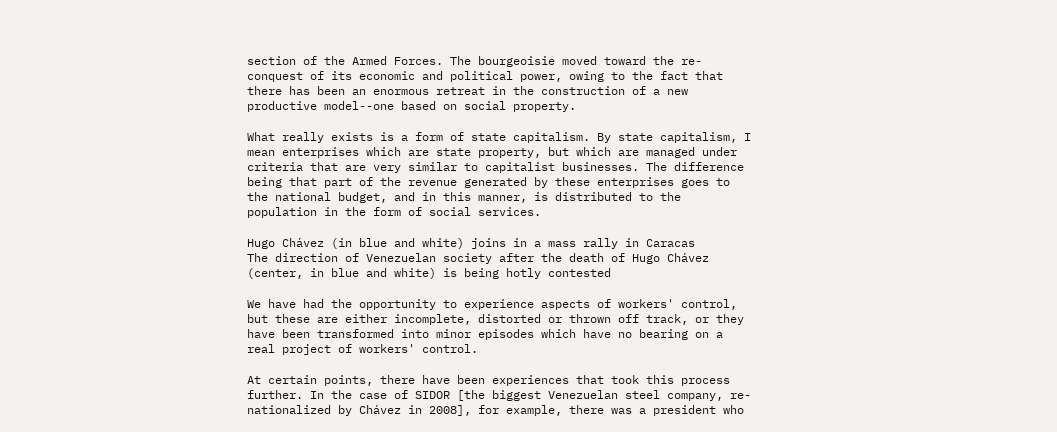section of the Armed Forces. The bourgeoisie moved toward the re-conquest of its economic and political power, owing to the fact that there has been an enormous retreat in the construction of a new productive model--one based on social property.

What really exists is a form of state capitalism. By state capitalism, I mean enterprises which are state property, but which are managed under criteria that are very similar to capitalist businesses. The difference being that part of the revenue generated by these enterprises goes to the national budget, and in this manner, is distributed to the population in the form of social services.

Hugo Chávez (in blue and white) joins in a mass rally in Caracas
The direction of Venezuelan society after the death of Hugo Chávez (center, in blue and white) is being hotly contested

We have had the opportunity to experience aspects of workers' control, but these are either incomplete, distorted or thrown off track, or they have been transformed into minor episodes which have no bearing on a real project of workers' control.

At certain points, there have been experiences that took this process further. In the case of SIDOR [the biggest Venezuelan steel company, re-nationalized by Chávez in 2008], for example, there was a president who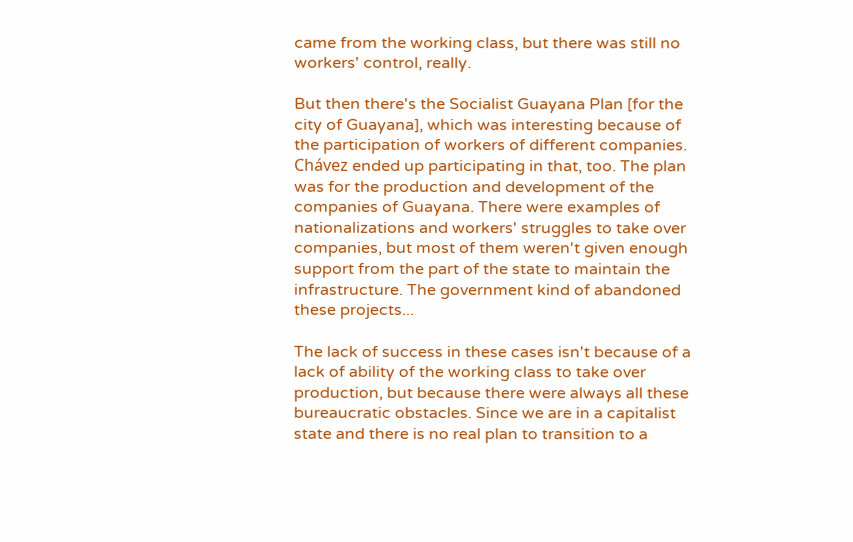came from the working class, but there was still no workers' control, really.

But then there's the Socialist Guayana Plan [for the city of Guayana], which was interesting because of the participation of workers of different companies. Chávez ended up participating in that, too. The plan was for the production and development of the companies of Guayana. There were examples of nationalizations and workers' struggles to take over companies, but most of them weren't given enough support from the part of the state to maintain the infrastructure. The government kind of abandoned these projects...

The lack of success in these cases isn't because of a lack of ability of the working class to take over production, but because there were always all these bureaucratic obstacles. Since we are in a capitalist state and there is no real plan to transition to a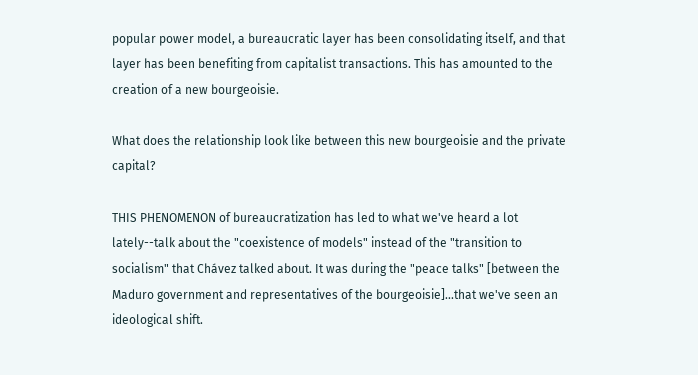popular power model, a bureaucratic layer has been consolidating itself, and that layer has been benefiting from capitalist transactions. This has amounted to the creation of a new bourgeoisie.

What does the relationship look like between this new bourgeoisie and the private capital?

THIS PHENOMENON of bureaucratization has led to what we've heard a lot lately--talk about the "coexistence of models" instead of the "transition to socialism" that Chávez talked about. It was during the "peace talks" [between the Maduro government and representatives of the bourgeoisie]...that we've seen an ideological shift.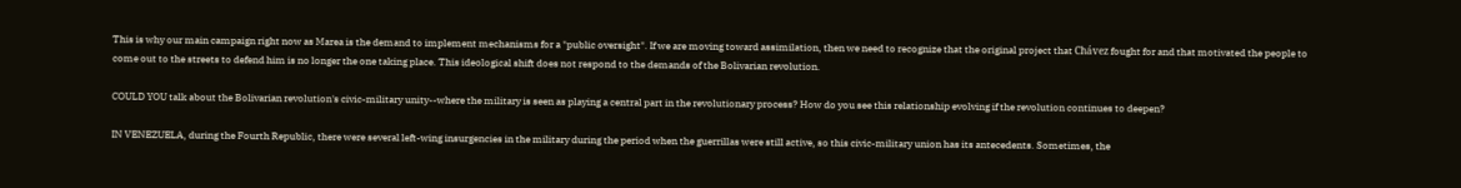This is why our main campaign right now as Marea is the demand to implement mechanisms for a "public oversight". If we are moving toward assimilation, then we need to recognize that the original project that Chávez fought for and that motivated the people to come out to the streets to defend him is no longer the one taking place. This ideological shift does not respond to the demands of the Bolivarian revolution.

COULD YOU talk about the Bolivarian revolution's civic-military unity--where the military is seen as playing a central part in the revolutionary process? How do you see this relationship evolving if the revolution continues to deepen?

IN VENEZUELA, during the Fourth Republic, there were several left-wing insurgencies in the military during the period when the guerrillas were still active, so this civic-military union has its antecedents. Sometimes, the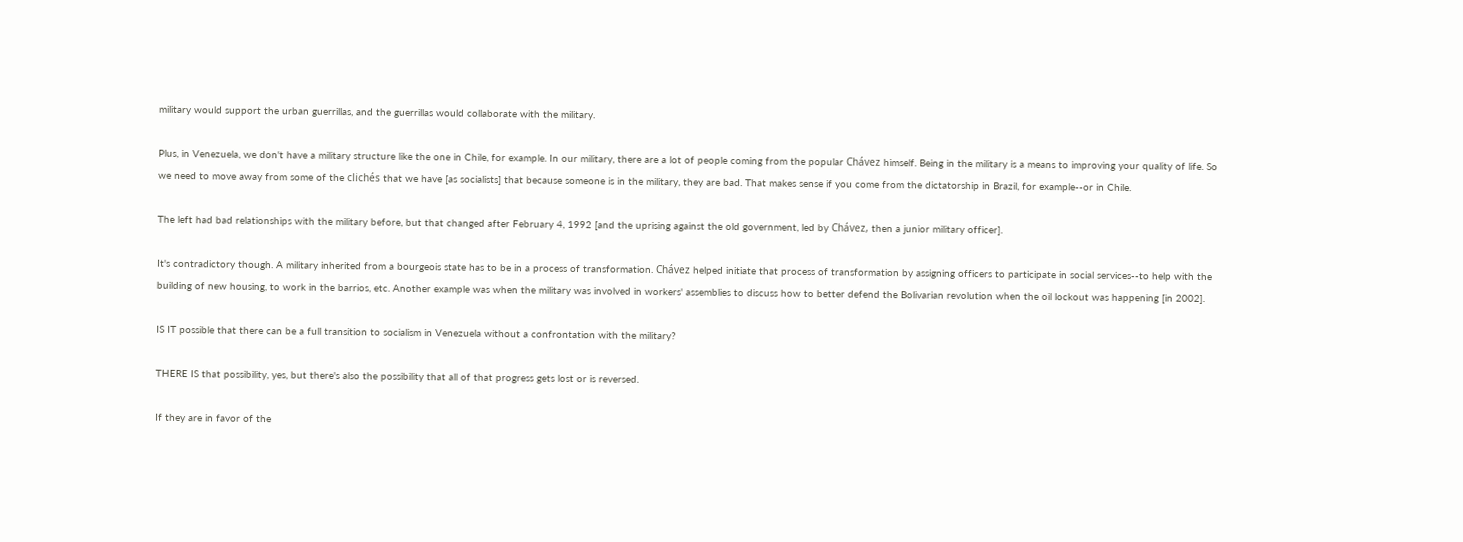military would support the urban guerrillas, and the guerrillas would collaborate with the military.

Plus, in Venezuela, we don't have a military structure like the one in Chile, for example. In our military, there are a lot of people coming from the popular Chávez himself. Being in the military is a means to improving your quality of life. So we need to move away from some of the clichés that we have [as socialists] that because someone is in the military, they are bad. That makes sense if you come from the dictatorship in Brazil, for example--or in Chile.

The left had bad relationships with the military before, but that changed after February 4, 1992 [and the uprising against the old government, led by Chávez, then a junior military officer].

It's contradictory though. A military inherited from a bourgeois state has to be in a process of transformation. Chávez helped initiate that process of transformation by assigning officers to participate in social services--to help with the building of new housing, to work in the barrios, etc. Another example was when the military was involved in workers' assemblies to discuss how to better defend the Bolivarian revolution when the oil lockout was happening [in 2002].

IS IT possible that there can be a full transition to socialism in Venezuela without a confrontation with the military?

THERE IS that possibility, yes, but there's also the possibility that all of that progress gets lost or is reversed.

If they are in favor of the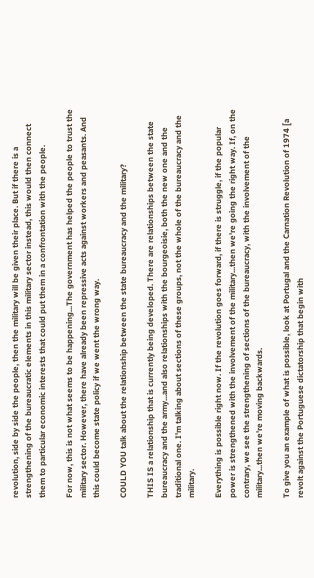revolution, side by side the people, then the military will be given their place. But if there is a strengthening of the bureaucratic elements in this military sector instead, this would then connect them to particular economic interests that could put them in a confrontation with the people.

For now, this is not what seems to be happening...The government has helped the people to trust the military sector. However, there have already been repressive acts against workers and peasants. And this could become state policy if we went the wrong way.

COULD YOU talk about the relationship between the state bureaucracy and the military?

THIS IS a relationship that is currently being developed. There are relationships between the state bureaucracy and the army...and also relationships with the bourgeoisie, both the new one and the traditional one. I'm talking about sections of these groups, not the whole of the bureaucracy and the military.

Everything is possible right now. If the revolution goes forward, if there is struggle, if the popular power is strengthened with the involvement of the military...then we're going the right way. If, on the contrary, we see the strengthening of sections of the bureaucracy, with the involvement of the military...then we're moving backwards.

To give you an example of what is possible, look at Portugal and the Carnation Revolution of 1974 [a revolt against the Portuguese dictatorship that begin with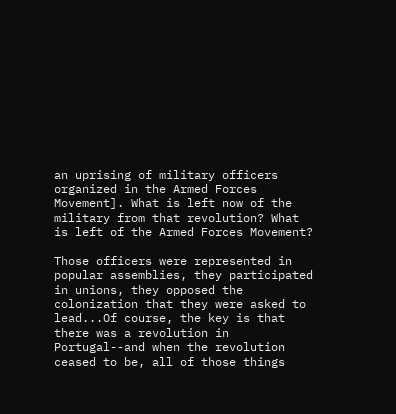an uprising of military officers organized in the Armed Forces Movement]. What is left now of the military from that revolution? What is left of the Armed Forces Movement?

Those officers were represented in popular assemblies, they participated in unions, they opposed the colonization that they were asked to lead...Of course, the key is that there was a revolution in Portugal--and when the revolution ceased to be, all of those things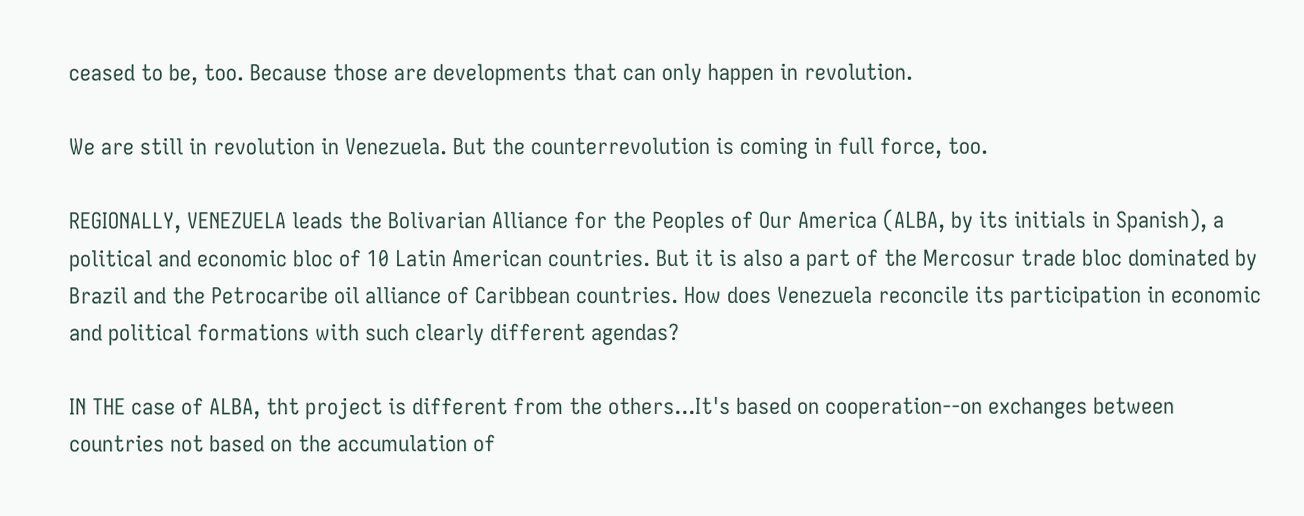ceased to be, too. Because those are developments that can only happen in revolution.

We are still in revolution in Venezuela. But the counterrevolution is coming in full force, too.

REGIONALLY, VENEZUELA leads the Bolivarian Alliance for the Peoples of Our America (ALBA, by its initials in Spanish), a political and economic bloc of 10 Latin American countries. But it is also a part of the Mercosur trade bloc dominated by Brazil and the Petrocaribe oil alliance of Caribbean countries. How does Venezuela reconcile its participation in economic and political formations with such clearly different agendas?

IN THE case of ALBA, tht project is different from the others...It's based on cooperation--on exchanges between countries not based on the accumulation of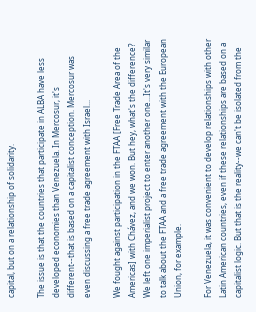capital, but on a relationship of solidarity.

The issue is that the countries that participate in ALBA have less developed economies than Venezuela. In Mercosur, it's different--that is based on a capitalist conception. Mercosur was even discussing a free trade agreement with Israel...

We fought against participation in the FTAA [Free Trade Area of the Americas] with Chávez, and we won. But hey, what's the difference? We left one imperialist project to enter another one...It's very similar to talk about the FTAA and a free trade agreement with the European Union, for example.

For Venezuela, it was convenient to develop relationships with other Latin American countries, even if these relationships are based on a capitalist logic. But that is the reality--we can't be isolated from the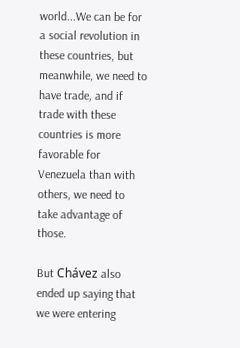world...We can be for a social revolution in these countries, but meanwhile, we need to have trade, and if trade with these countries is more favorable for Venezuela than with others, we need to take advantage of those.

But Chávez also ended up saying that we were entering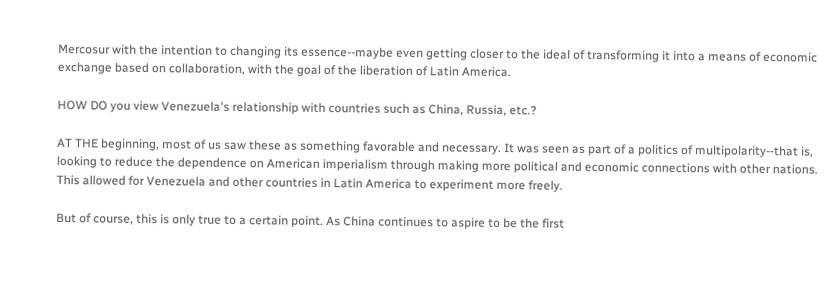Mercosur with the intention to changing its essence--maybe even getting closer to the ideal of transforming it into a means of economic exchange based on collaboration, with the goal of the liberation of Latin America.

HOW DO you view Venezuela's relationship with countries such as China, Russia, etc.?

AT THE beginning, most of us saw these as something favorable and necessary. It was seen as part of a politics of multipolarity--that is, looking to reduce the dependence on American imperialism through making more political and economic connections with other nations. This allowed for Venezuela and other countries in Latin America to experiment more freely.

But of course, this is only true to a certain point. As China continues to aspire to be the first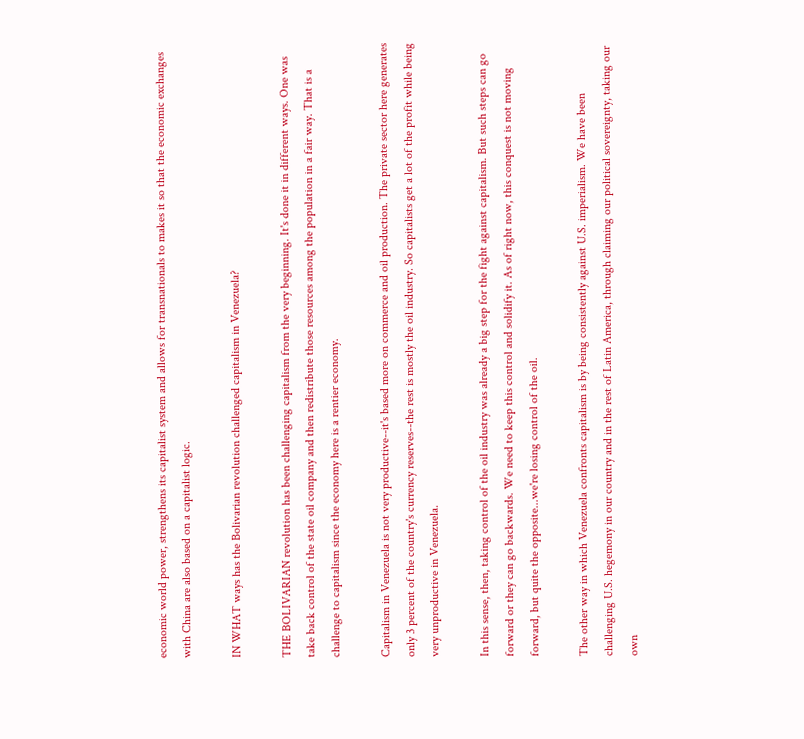economic world power, strengthens its capitalist system and allows for transnationals to makes it so that the economic exchanges with China are also based on a capitalist logic.

IN WHAT ways has the Bolivarian revolution challenged capitalism in Venezuela?

THE BOLIVARIAN revolution has been challenging capitalism from the very beginning. It's done it in different ways. One was take back control of the state oil company and then redistribute those resources among the population in a fair way. That is a challenge to capitalism since the economy here is a rentier economy.

Capitalism in Venezuela is not very productive--it's based more on commerce and oil production. The private sector here generates only 3 percent of the country's currency reserves--the rest is mostly the oil industry. So capitalists get a lot of the profit while being very unproductive in Venezuela.

In this sense, then, taking control of the oil industry was already a big step for the fight against capitalism. But such steps can go forward or they can go backwards. We need to keep this control and solidify it. As of right now, this conquest is not moving forward, but quite the opposite...we're losing control of the oil.

The other way in which Venezuela confronts capitalism is by being consistently against U.S. imperialism. We have been challenging U.S. hegemony in our country and in the rest of Latin America, through claiming our political sovereignty, taking our own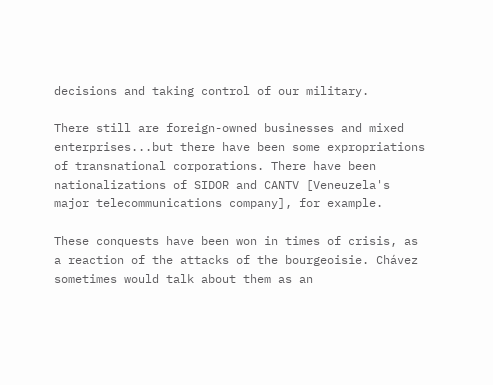decisions and taking control of our military.

There still are foreign-owned businesses and mixed enterprises...but there have been some expropriations of transnational corporations. There have been nationalizations of SIDOR and CANTV [Veneuzela's major telecommunications company], for example.

These conquests have been won in times of crisis, as a reaction of the attacks of the bourgeoisie. Chávez sometimes would talk about them as an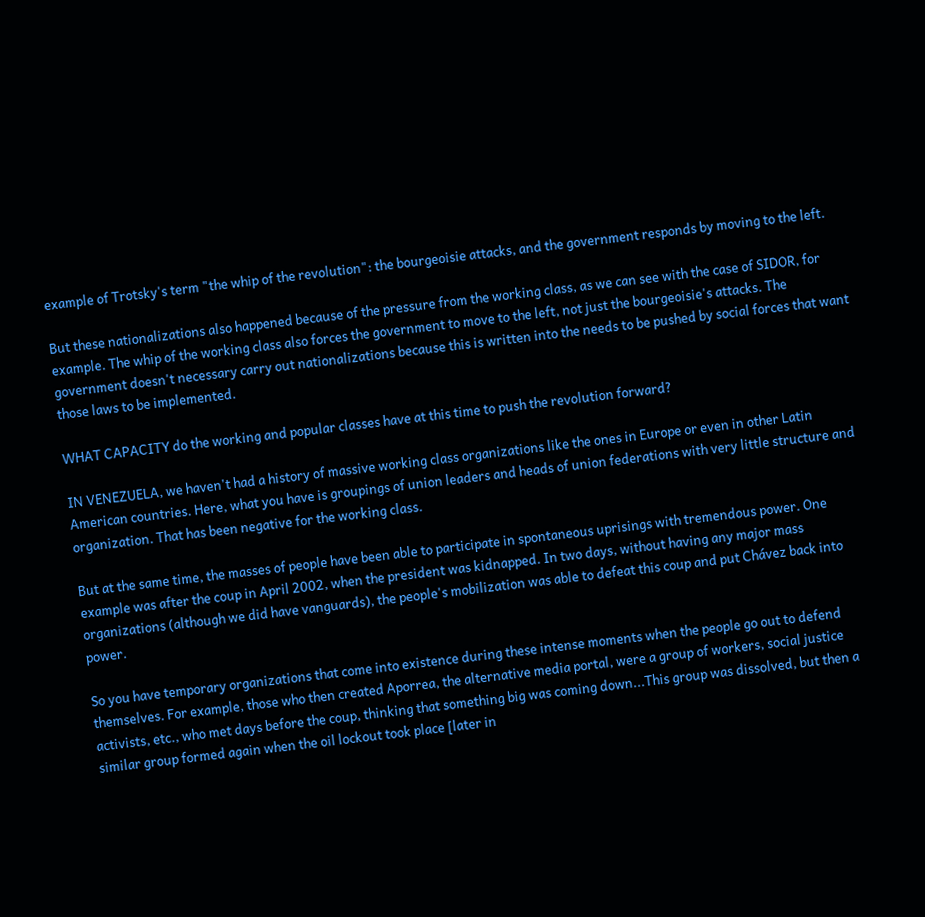example of Trotsky's term "the whip of the revolution": the bourgeoisie attacks, and the government responds by moving to the left.

But these nationalizations also happened because of the pressure from the working class, as we can see with the case of SIDOR, for example. The whip of the working class also forces the government to move to the left, not just the bourgeoisie's attacks. The government doesn't necessary carry out nationalizations because this is written into the needs to be pushed by social forces that want those laws to be implemented.

WHAT CAPACITY do the working and popular classes have at this time to push the revolution forward?

IN VENEZUELA, we haven't had a history of massive working class organizations like the ones in Europe or even in other Latin American countries. Here, what you have is groupings of union leaders and heads of union federations with very little structure and organization. That has been negative for the working class.

But at the same time, the masses of people have been able to participate in spontaneous uprisings with tremendous power. One example was after the coup in April 2002, when the president was kidnapped. In two days, without having any major mass organizations (although we did have vanguards), the people's mobilization was able to defeat this coup and put Chávez back into power.

So you have temporary organizations that come into existence during these intense moments when the people go out to defend themselves. For example, those who then created Aporrea, the alternative media portal, were a group of workers, social justice activists, etc., who met days before the coup, thinking that something big was coming down...This group was dissolved, but then a similar group formed again when the oil lockout took place [later in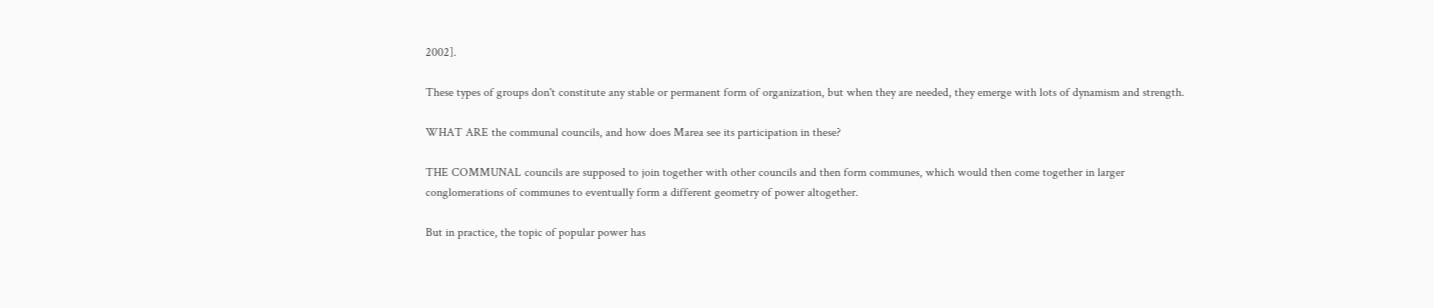2002].

These types of groups don't constitute any stable or permanent form of organization, but when they are needed, they emerge with lots of dynamism and strength.

WHAT ARE the communal councils, and how does Marea see its participation in these?

THE COMMUNAL councils are supposed to join together with other councils and then form communes, which would then come together in larger conglomerations of communes to eventually form a different geometry of power altogether.

But in practice, the topic of popular power has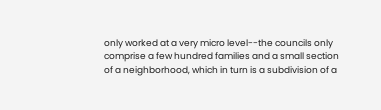only worked at a very micro level--the councils only comprise a few hundred families and a small section of a neighborhood, which in turn is a subdivision of a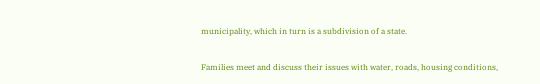municipality, which in turn is a subdivision of a state.

Families meet and discuss their issues with water, roads, housing conditions,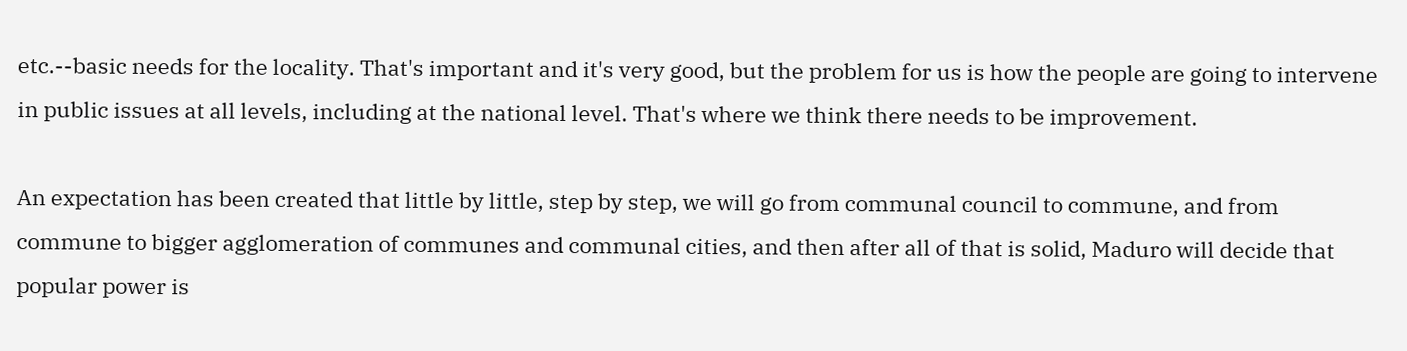etc.--basic needs for the locality. That's important and it's very good, but the problem for us is how the people are going to intervene in public issues at all levels, including at the national level. That's where we think there needs to be improvement.

An expectation has been created that little by little, step by step, we will go from communal council to commune, and from commune to bigger agglomeration of communes and communal cities, and then after all of that is solid, Maduro will decide that popular power is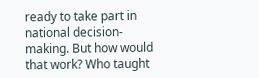ready to take part in national decision-making. But how would that work? Who taught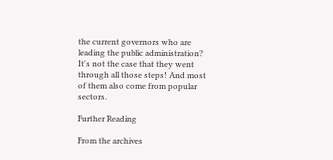the current governors who are leading the public administration? It's not the case that they went through all those steps! And most of them also come from popular sectors.

Further Reading

From the archives